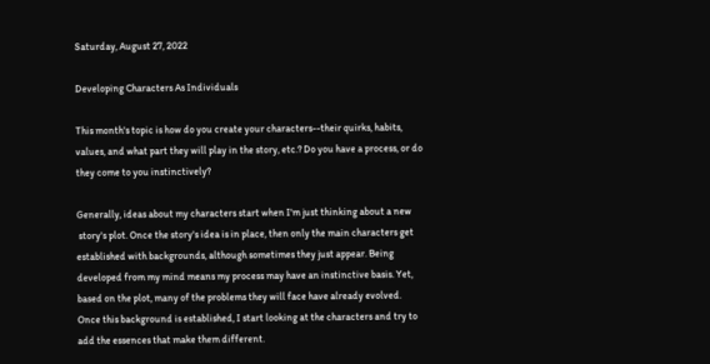Saturday, August 27, 2022

Developing Characters As Individuals

This month's topic is how do you create your characters--their quirks, habits, values, and what part they will play in the story, etc.? Do you have a process, or do they come to you instinctively?

Generally, ideas about my characters start when I'm just thinking about a new
 story's plot. Once the story's idea is in place, then only the main characters get established with backgrounds, although sometimes they just appear. Being developed from my mind means my process may have an instinctive basis. Yet, based on the plot, many of the problems they will face have already evolved. Once this background is established, I start looking at the characters and try to add the essences that make them different.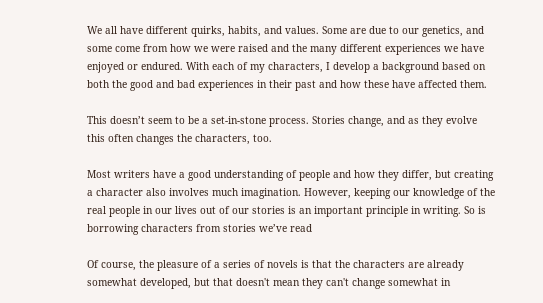We all have different quirks, habits, and values. Some are due to our genetics, and some come from how we were raised and the many different experiences we have enjoyed or endured. With each of my characters, I develop a background based on both the good and bad experiences in their past and how these have affected them.

This doesn’t seem to be a set-in-stone process. Stories change, and as they evolve this often changes the characters, too.

Most writers have a good understanding of people and how they differ, but creating a character also involves much imagination. However, keeping our knowledge of the real people in our lives out of our stories is an important principle in writing. So is borrowing characters from stories we’ve read

Of course, the pleasure of a series of novels is that the characters are already somewhat developed, but that doesn't mean they can't change somewhat in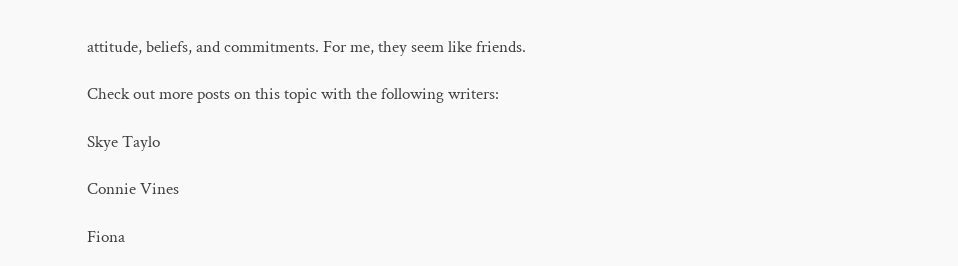attitude, beliefs, and commitments. For me, they seem like friends.

Check out more posts on this topic with the following writers:

Skye Taylo

Connie Vines

Fiona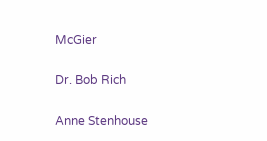McGier

Dr. Bob Rich

Anne Stenhouse